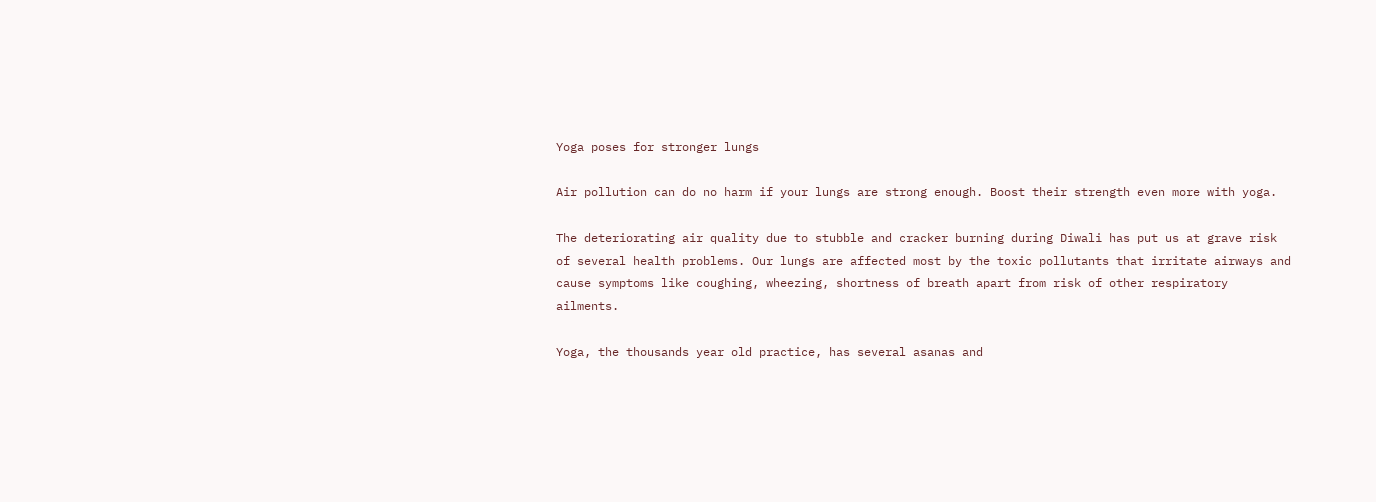Yoga poses for stronger lungs

Air pollution can do no harm if your lungs are strong enough. Boost their strength even more with yoga.

The deteriorating air quality due to stubble and cracker burning during Diwali has put us at grave risk of several health problems. Our lungs are affected most by the toxic pollutants that irritate airways and cause symptoms like coughing, wheezing, shortness of breath apart from risk of other respiratory ailments.

Yoga, the thousands year old practice, has several asanas and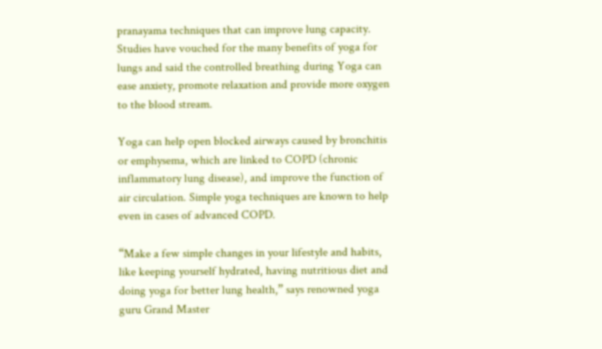pranayama techniques that can improve lung capacity. Studies have vouched for the many benefits of yoga for lungs and said the controlled breathing during Yoga can ease anxiety, promote relaxation and provide more oxygen to the blood stream.

Yoga can help open blocked airways caused by bronchitis or emphysema, which are linked to COPD (chronic inflammatory lung disease), and improve the function of air circulation. Simple yoga techniques are known to help even in cases of advanced COPD.

“Make a few simple changes in your lifestyle and habits, like keeping yourself hydrated, having nutritious diet and doing yoga for better lung health,” says renowned yoga guru Grand Master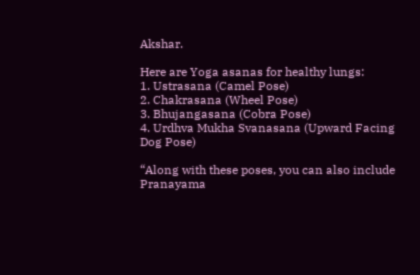Akshar.

Here are Yoga asanas for healthy lungs:
1. Ustrasana (Camel Pose)
2. Chakrasana (Wheel Pose)
3. Bhujangasana (Cobra Pose)
4. Urdhva Mukha Svanasana (Upward Facing Dog Pose)

“Along with these poses, you can also include Pranayama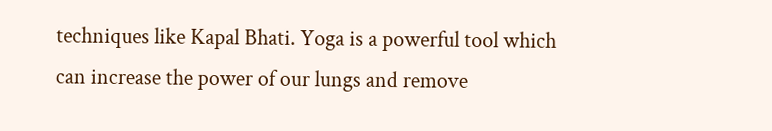techniques like Kapal Bhati. Yoga is a powerful tool which can increase the power of our lungs and remove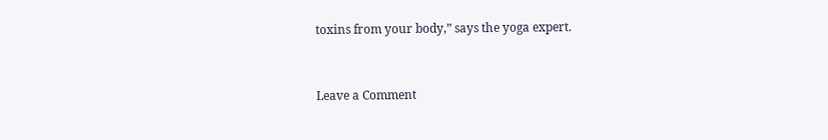toxins from your body,” says the yoga expert.


Leave a Comment